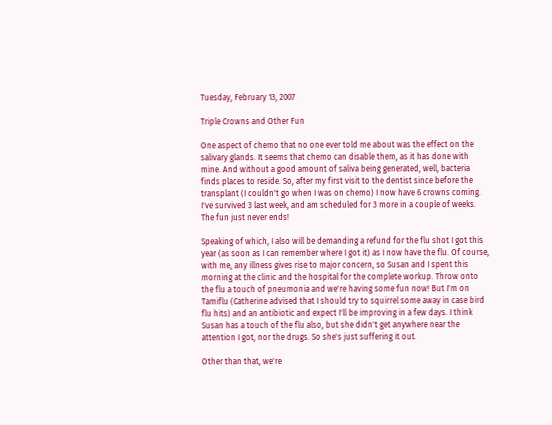Tuesday, February 13, 2007

Triple Crowns and Other Fun

One aspect of chemo that no one ever told me about was the effect on the salivary glands. It seems that chemo can disable them, as it has done with mine. And without a good amount of saliva being generated, well, bacteria finds places to reside. So, after my first visit to the dentist since before the transplant (I couldn't go when I was on chemo) I now have 6 crowns coming. I've survived 3 last week, and am scheduled for 3 more in a couple of weeks. The fun just never ends!

Speaking of which, I also will be demanding a refund for the flu shot I got this year (as soon as I can remember where I got it) as I now have the flu. Of course, with me, any illness gives rise to major concern, so Susan and I spent this morning at the clinic and the hospital for the complete workup. Throw onto the flu a touch of pneumonia and we're having some fun now! But I'm on Tamiflu (Catherine advised that I should try to squirrel some away in case bird flu hits) and an antibiotic and expect I'll be improving in a few days. I think Susan has a touch of the flu also, but she didn't get anywhere near the attention I got, nor the drugs. So she's just suffering it out.

Other than that, we're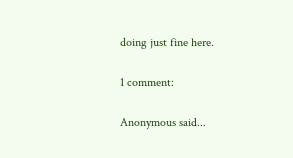doing just fine here.

1 comment:

Anonymous said...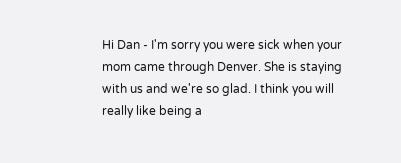Hi Dan - I'm sorry you were sick when your mom came through Denver. She is staying with us and we're so glad. I think you will really like being a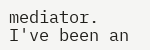mediator. I've been an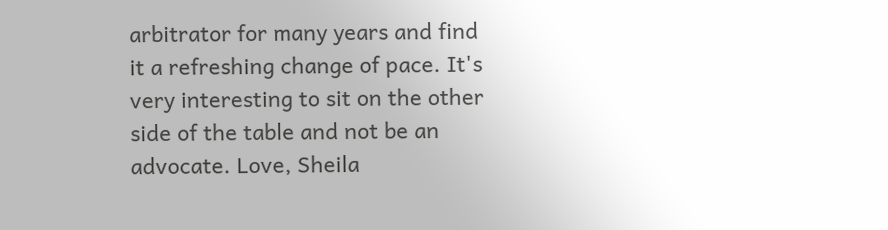arbitrator for many years and find it a refreshing change of pace. It's very interesting to sit on the other side of the table and not be an advocate. Love, Sheila